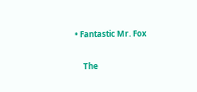• Fantastic Mr. Fox

    The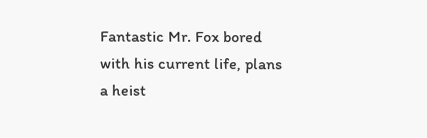Fantastic Mr. Fox bored with his current life, plans a heist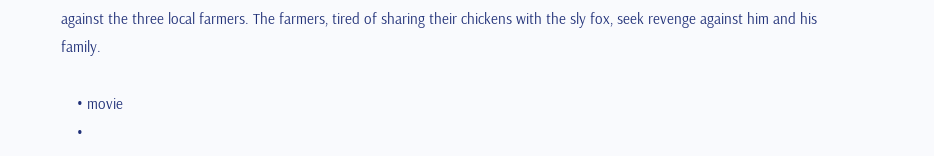against the three local farmers. The farmers, tired of sharing their chickens with the sly fox, seek revenge against him and his family.

    • movie
    •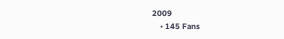2009
    • 145 Fans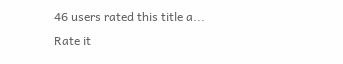46 users rated this title a...
Rate it